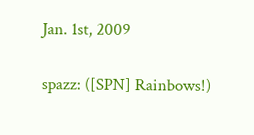Jan. 1st, 2009

spazz: ([SPN] Rainbows!)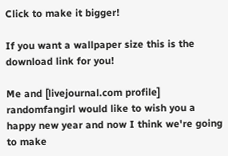Click to make it bigger!

If you want a wallpaper size this is the download link for you!

Me and [livejournal.com profile] randomfangirl would like to wish you a happy new year and now I think we're going to make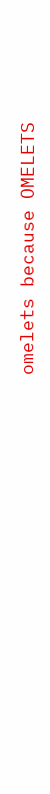omelets because OMELETS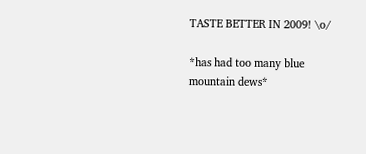TASTE BETTER IN 2009! \o/

*has had too many blue mountain dews*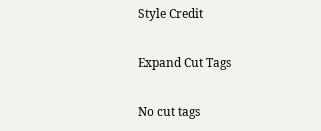Style Credit

Expand Cut Tags

No cut tags